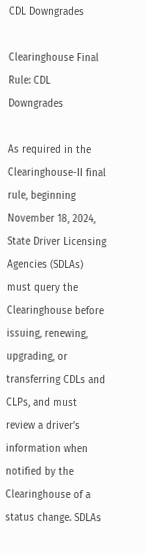CDL Downgrades

Clearinghouse Final Rule: CDL Downgrades

As required in the Clearinghouse-II final rule, beginning November 18, 2024, State Driver Licensing Agencies (SDLAs) must query the Clearinghouse before issuing, renewing, upgrading, or transferring CDLs and CLPs, and must review a driver’s information when notified by the Clearinghouse of a status change. SDLAs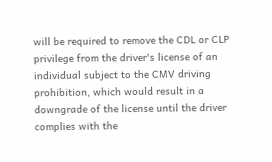will be required to remove the CDL or CLP privilege from the driver's license of an individual subject to the CMV driving prohibition, which would result in a downgrade of the license until the driver complies with the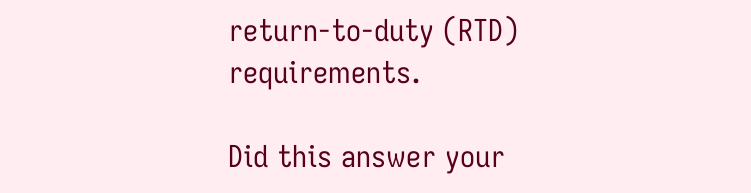return-to-duty (RTD) requirements.

Did this answer your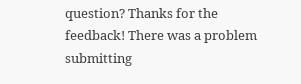question? Thanks for the feedback! There was a problem submitting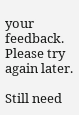your feedback. Please try again later.

Still need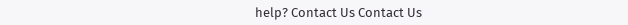help? Contact Us Contact Us